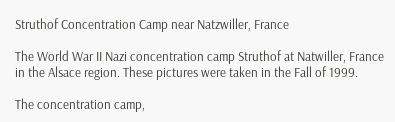Struthof Concentration Camp near Natzwiller, France

The World War II Nazi concentration camp Struthof at Natwiller, France in the Alsace region. These pictures were taken in the Fall of 1999.

The concentration camp,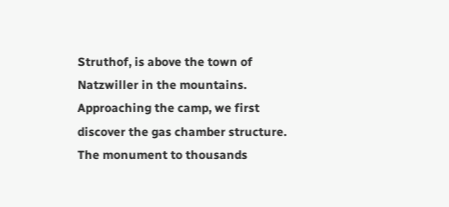Struthof, is above the town of Natzwiller in the mountains.
Approaching the camp, we first discover the gas chamber structure.
The monument to thousands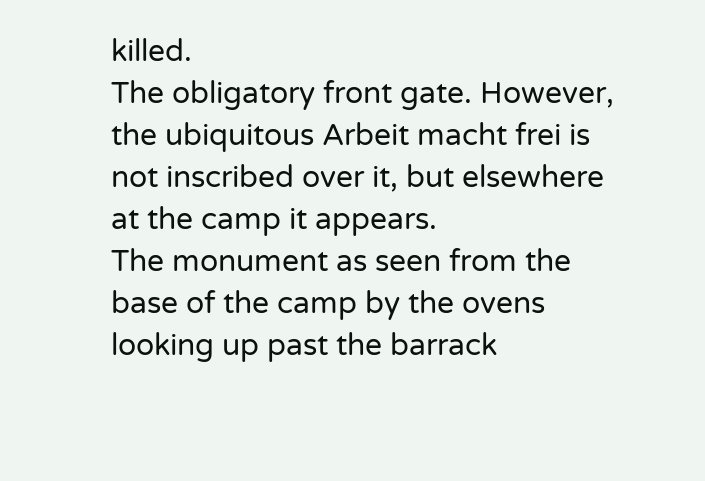killed.
The obligatory front gate. However, the ubiquitous Arbeit macht frei is not inscribed over it, but elsewhere at the camp it appears.
The monument as seen from the base of the camp by the ovens looking up past the barrack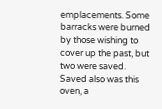emplacements. Some barracks were burned by those wishing to cover up the past, but two were saved.
Saved also was this oven, a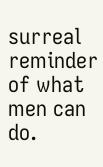surreal reminder of what men can do.